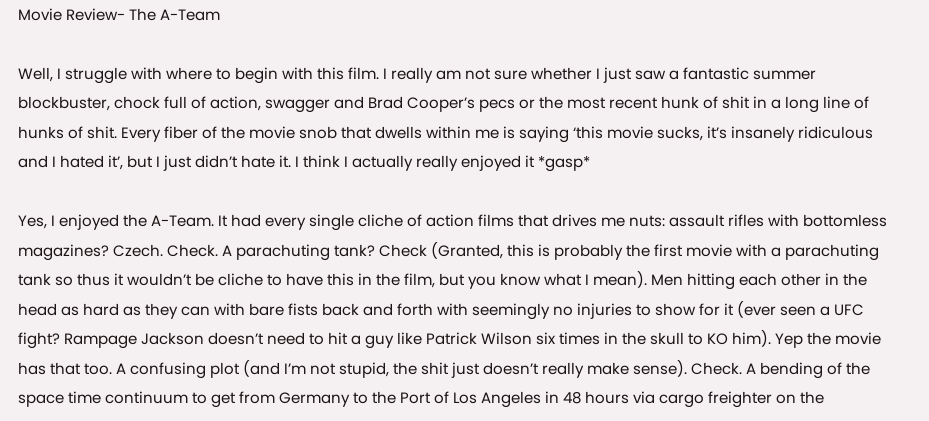Movie Review- The A-Team

Well, I struggle with where to begin with this film. I really am not sure whether I just saw a fantastic summer blockbuster, chock full of action, swagger and Brad Cooper’s pecs or the most recent hunk of shit in a long line of hunks of shit. Every fiber of the movie snob that dwells within me is saying ‘this movie sucks, it’s insanely ridiculous and I hated it’, but I just didn’t hate it. I think I actually really enjoyed it *gasp*

Yes, I enjoyed the A-Team. It had every single cliche of action films that drives me nuts: assault rifles with bottomless magazines? Czech. Check. A parachuting tank? Check (Granted, this is probably the first movie with a parachuting tank so thus it wouldn’t be cliche to have this in the film, but you know what I mean). Men hitting each other in the head as hard as they can with bare fists back and forth with seemingly no injuries to show for it (ever seen a UFC fight? Rampage Jackson doesn’t need to hit a guy like Patrick Wilson six times in the skull to KO him). Yep the movie has that too. A confusing plot (and I’m not stupid, the shit just doesn’t really make sense). Check. A bending of the space time continuum to get from Germany to the Port of Los Angeles in 48 hours via cargo freighter on the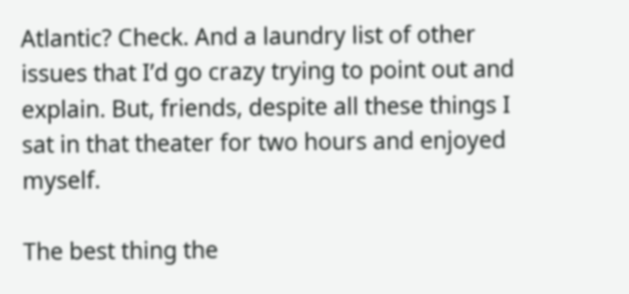Atlantic? Check. And a laundry list of other issues that I’d go crazy trying to point out and explain. But, friends, despite all these things I sat in that theater for two hours and enjoyed myself.

The best thing the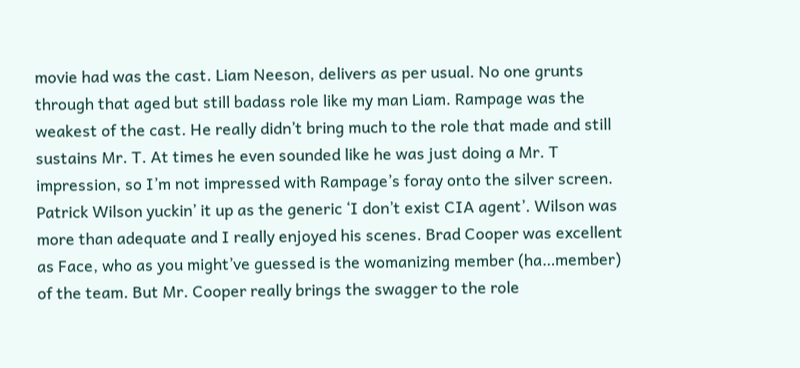movie had was the cast. Liam Neeson, delivers as per usual. No one grunts through that aged but still badass role like my man Liam. Rampage was the weakest of the cast. He really didn’t bring much to the role that made and still sustains Mr. T. At times he even sounded like he was just doing a Mr. T impression, so I’m not impressed with Rampage’s foray onto the silver screen. Patrick Wilson yuckin’ it up as the generic ‘I don’t exist CIA agent’. Wilson was more than adequate and I really enjoyed his scenes. Brad Cooper was excellent as Face, who as you might’ve guessed is the womanizing member (ha…member) of the team. But Mr. Cooper really brings the swagger to the role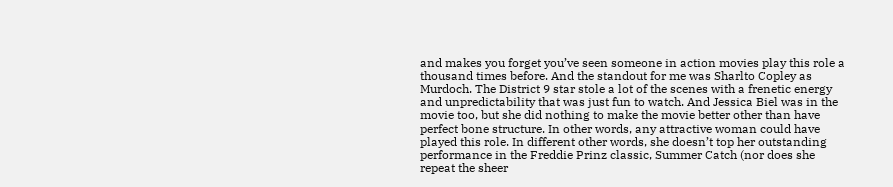and makes you forget you’ve seen someone in action movies play this role a thousand times before. And the standout for me was Sharlto Copley as Murdoch. The District 9 star stole a lot of the scenes with a frenetic energy and unpredictability that was just fun to watch. And Jessica Biel was in the movie too, but she did nothing to make the movie better other than have perfect bone structure. In other words, any attractive woman could have played this role. In different other words, she doesn’t top her outstanding performance in the Freddie Prinz classic, Summer Catch (nor does she repeat the sheer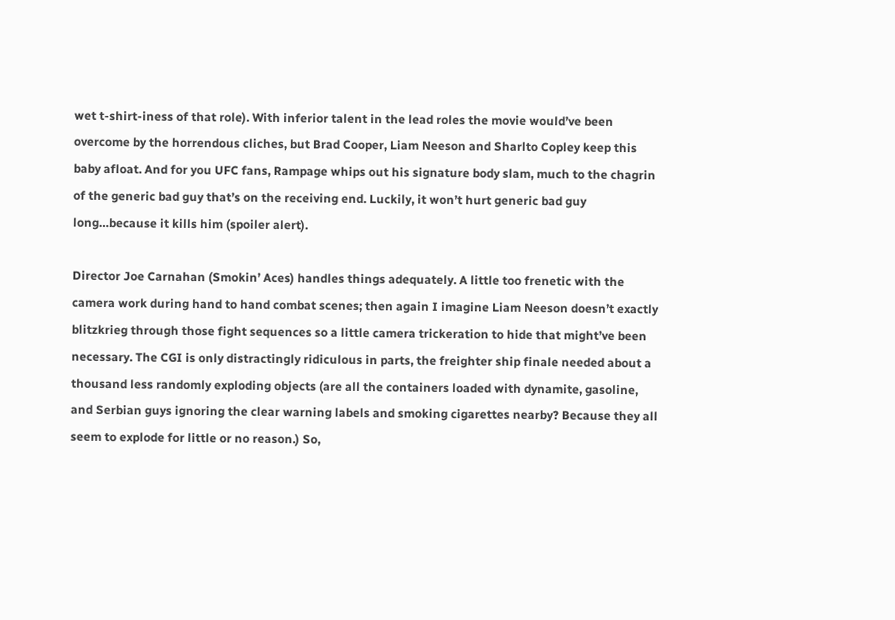wet t-shirt-iness of that role). With inferior talent in the lead roles the movie would’ve been overcome by the horrendous cliches, but Brad Cooper, Liam Neeson and Sharlto Copley keep this baby afloat. And for you UFC fans, Rampage whips out his signature body slam, much to the chagrin of the generic bad guy that’s on the receiving end. Luckily, it won’t hurt generic bad guy long…because it kills him (spoiler alert).

Director Joe Carnahan (Smokin’ Aces) handles things adequately. A little too frenetic with the camera work during hand to hand combat scenes; then again I imagine Liam Neeson doesn’t exactly blitzkrieg through those fight sequences so a little camera trickeration to hide that might’ve been necessary. The CGI is only distractingly ridiculous in parts, the freighter ship finale needed about a thousand less randomly exploding objects (are all the containers loaded with dynamite, gasoline, and Serbian guys ignoring the clear warning labels and smoking cigarettes nearby? Because they all seem to explode for little or no reason.) So,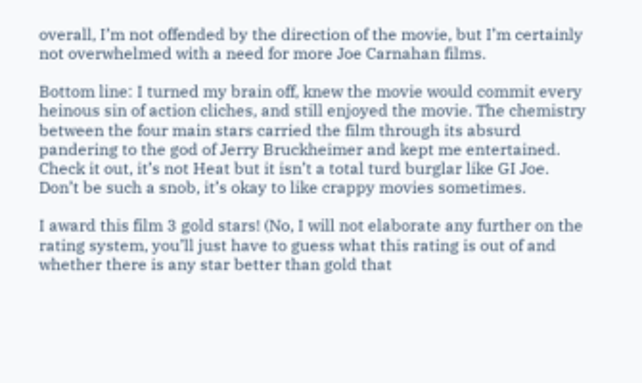overall, I’m not offended by the direction of the movie, but I’m certainly not overwhelmed with a need for more Joe Carnahan films.

Bottom line: I turned my brain off, knew the movie would commit every heinous sin of action cliches, and still enjoyed the movie. The chemistry between the four main stars carried the film through its absurd pandering to the god of Jerry Bruckheimer and kept me entertained. Check it out, it’s not Heat but it isn’t a total turd burglar like GI Joe. Don’t be such a snob, it’s okay to like crappy movies sometimes.

I award this film 3 gold stars! (No, I will not elaborate any further on the rating system, you’ll just have to guess what this rating is out of and whether there is any star better than gold that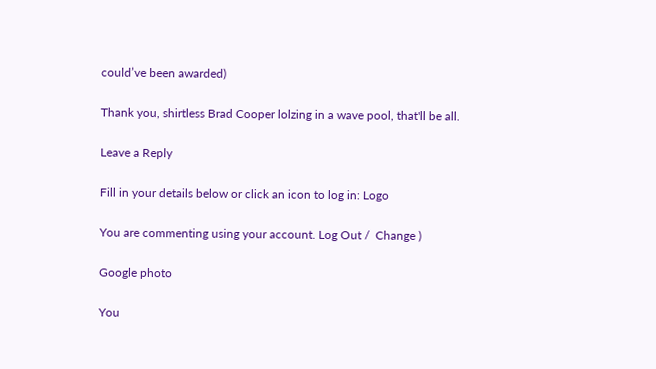could’ve been awarded)

Thank you, shirtless Brad Cooper lolzing in a wave pool, that'll be all.

Leave a Reply

Fill in your details below or click an icon to log in: Logo

You are commenting using your account. Log Out /  Change )

Google photo

You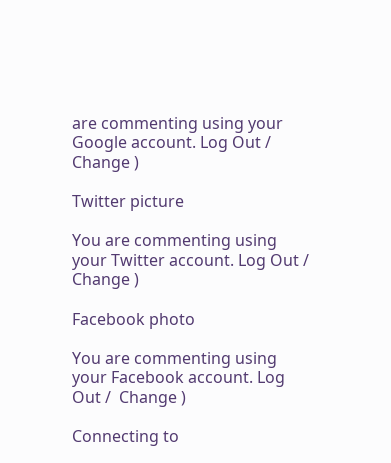are commenting using your Google account. Log Out /  Change )

Twitter picture

You are commenting using your Twitter account. Log Out /  Change )

Facebook photo

You are commenting using your Facebook account. Log Out /  Change )

Connecting to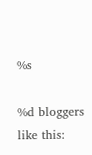%s

%d bloggers like this: